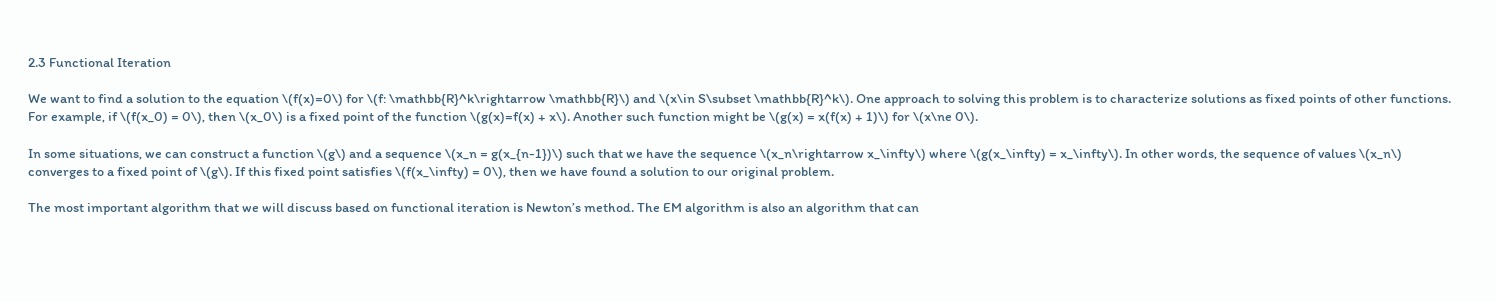2.3 Functional Iteration

We want to find a solution to the equation \(f(x)=0\) for \(f: \mathbb{R}^k\rightarrow \mathbb{R}\) and \(x\in S\subset \mathbb{R}^k\). One approach to solving this problem is to characterize solutions as fixed points of other functions. For example, if \(f(x_0) = 0\), then \(x_0\) is a fixed point of the function \(g(x)=f(x) + x\). Another such function might be \(g(x) = x(f(x) + 1)\) for \(x\ne 0\).

In some situations, we can construct a function \(g\) and a sequence \(x_n = g(x_{n-1})\) such that we have the sequence \(x_n\rightarrow x_\infty\) where \(g(x_\infty) = x_\infty\). In other words, the sequence of values \(x_n\) converges to a fixed point of \(g\). If this fixed point satisfies \(f(x_\infty) = 0\), then we have found a solution to our original problem.

The most important algorithm that we will discuss based on functional iteration is Newton’s method. The EM algorithm is also an algorithm that can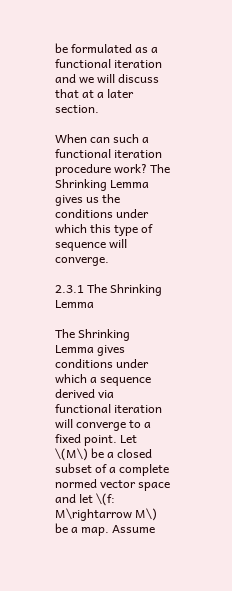be formulated as a functional iteration and we will discuss that at a later section.

When can such a functional iteration procedure work? The Shrinking Lemma gives us the conditions under which this type of sequence will converge.

2.3.1 The Shrinking Lemma

The Shrinking Lemma gives conditions under which a sequence derived via functional iteration will converge to a fixed point. Let \(M\) be a closed subset of a complete normed vector space and let \(f: M\rightarrow M\) be a map. Assume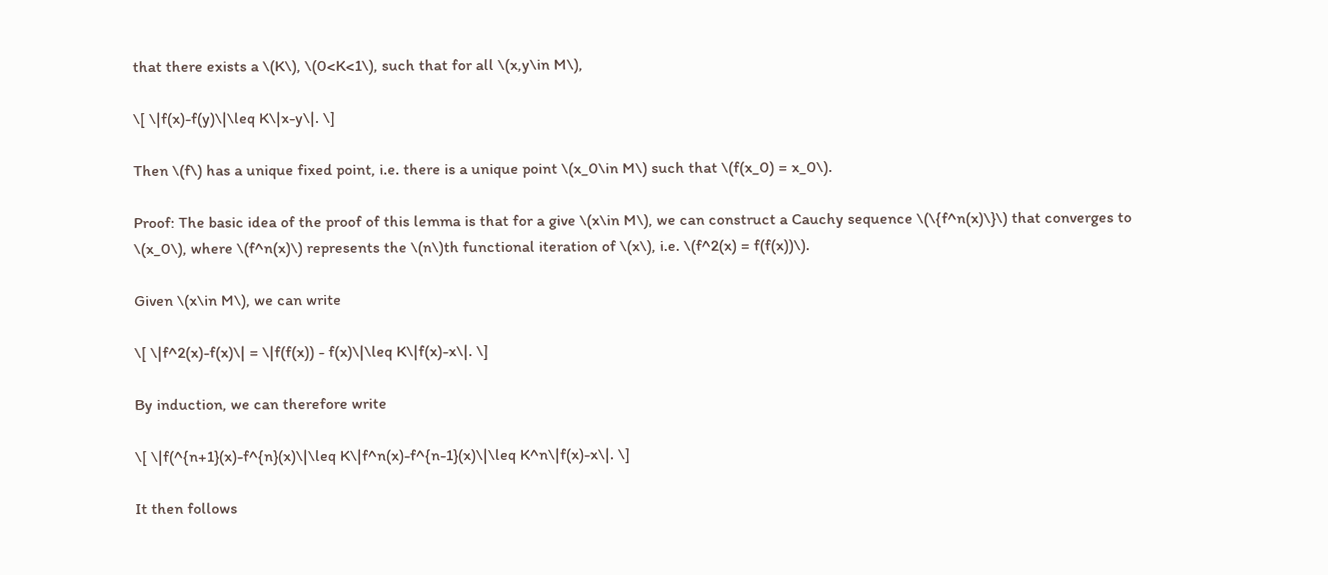that there exists a \(K\), \(0<K<1\), such that for all \(x,y\in M\),

\[ \|f(x)-f(y)\|\leq K\|x-y\|. \]

Then \(f\) has a unique fixed point, i.e. there is a unique point \(x_0\in M\) such that \(f(x_0) = x_0\).

Proof: The basic idea of the proof of this lemma is that for a give \(x\in M\), we can construct a Cauchy sequence \(\{f^n(x)\}\) that converges to \(x_0\), where \(f^n(x)\) represents the \(n\)th functional iteration of \(x\), i.e. \(f^2(x) = f(f(x))\).

Given \(x\in M\), we can write

\[ \|f^2(x)-f(x)\| = \|f(f(x)) - f(x)\|\leq K\|f(x)-x\|. \]

By induction, we can therefore write

\[ \|f(^{n+1}(x)-f^{n}(x)\|\leq K\|f^n(x)-f^{n-1}(x)\|\leq K^n\|f(x)-x\|. \]

It then follows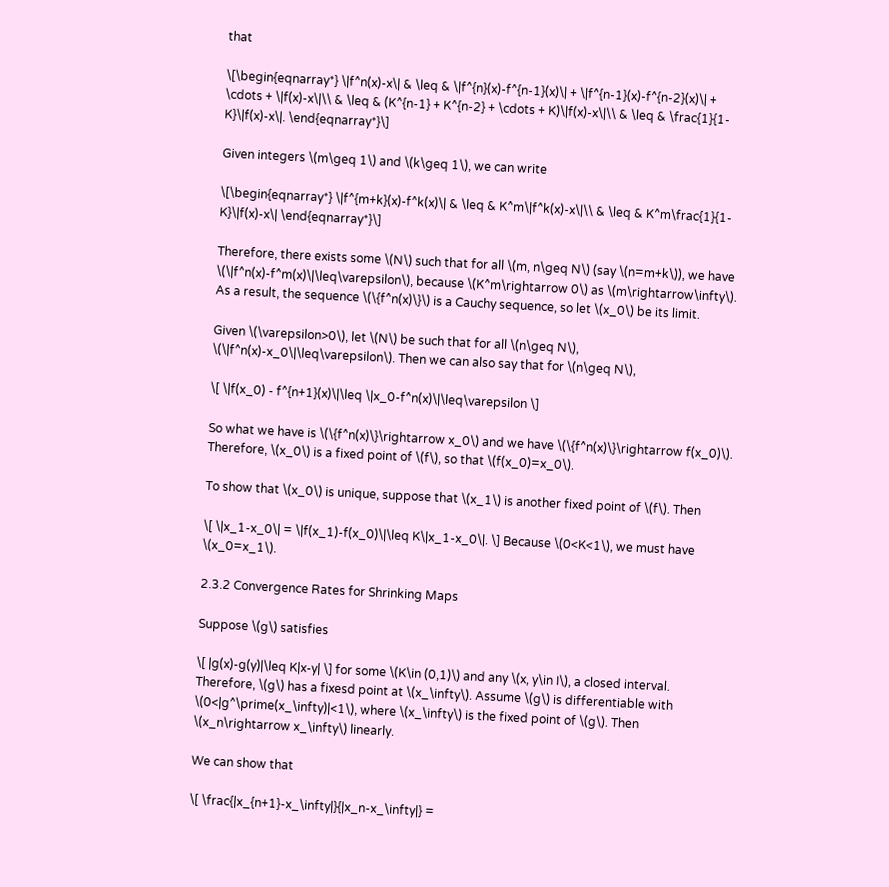that

\[\begin{eqnarray*} \|f^n(x)-x\| & \leq & \|f^{n}(x)-f^{n-1}(x)\| + \|f^{n-1}(x)-f^{n-2}(x)\| + \cdots + \|f(x)-x\|\\ & \leq & (K^{n-1} + K^{n-2} + \cdots + K)\|f(x)-x\|\\ & \leq & \frac{1}{1-K}\|f(x)-x\|. \end{eqnarray*}\]

Given integers \(m\geq 1\) and \(k\geq 1\), we can write

\[\begin{eqnarray*} \|f^{m+k}(x)-f^k(x)\| & \leq & K^m\|f^k(x)-x\|\\ & \leq & K^m\frac{1}{1-K}\|f(x)-x\| \end{eqnarray*}\]

Therefore, there exists some \(N\) such that for all \(m, n\geq N\) (say \(n=m+k\)), we have \(\|f^n(x)-f^m(x)\|\leq\varepsilon\), because \(K^m\rightarrow 0\) as \(m\rightarrow\infty\). As a result, the sequence \(\{f^n(x)\}\) is a Cauchy sequence, so let \(x_0\) be its limit.

Given \(\varepsilon>0\), let \(N\) be such that for all \(n\geq N\), \(\|f^n(x)-x_0\|\leq\varepsilon\). Then we can also say that for \(n\geq N\),

\[ \|f(x_0) - f^{n+1}(x)\|\leq \|x_0-f^n(x)\|\leq\varepsilon \]

So what we have is \(\{f^n(x)\}\rightarrow x_0\) and we have \(\{f^n(x)\}\rightarrow f(x_0)\). Therefore, \(x_0\) is a fixed point of \(f\), so that \(f(x_0)=x_0\).

To show that \(x_0\) is unique, suppose that \(x_1\) is another fixed point of \(f\). Then

\[ \|x_1-x_0\| = \|f(x_1)-f(x_0)\|\leq K\|x_1-x_0\|. \] Because \(0<K<1\), we must have \(x_0=x_1\).

2.3.2 Convergence Rates for Shrinking Maps

Suppose \(g\) satisfies

\[ |g(x)-g(y)|\leq K|x-y| \] for some \(K\in (0,1)\) and any \(x, y\in I\), a closed interval. Therefore, \(g\) has a fixesd point at \(x_\infty\). Assume \(g\) is differentiable with \(0<|g^\prime(x_\infty)|<1\), where \(x_\infty\) is the fixed point of \(g\). Then \(x_n\rightarrow x_\infty\) linearly.

We can show that

\[ \frac{|x_{n+1}-x_\infty|}{|x_n-x_\infty|} =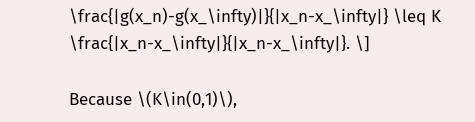\frac{|g(x_n)-g(x_\infty)|}{|x_n-x_\infty|} \leq K \frac{|x_n-x_\infty|}{|x_n-x_\infty|}. \]

Because \(K\in(0,1)\),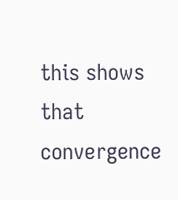this shows that convergence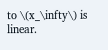to \(x_\infty\) is linear.